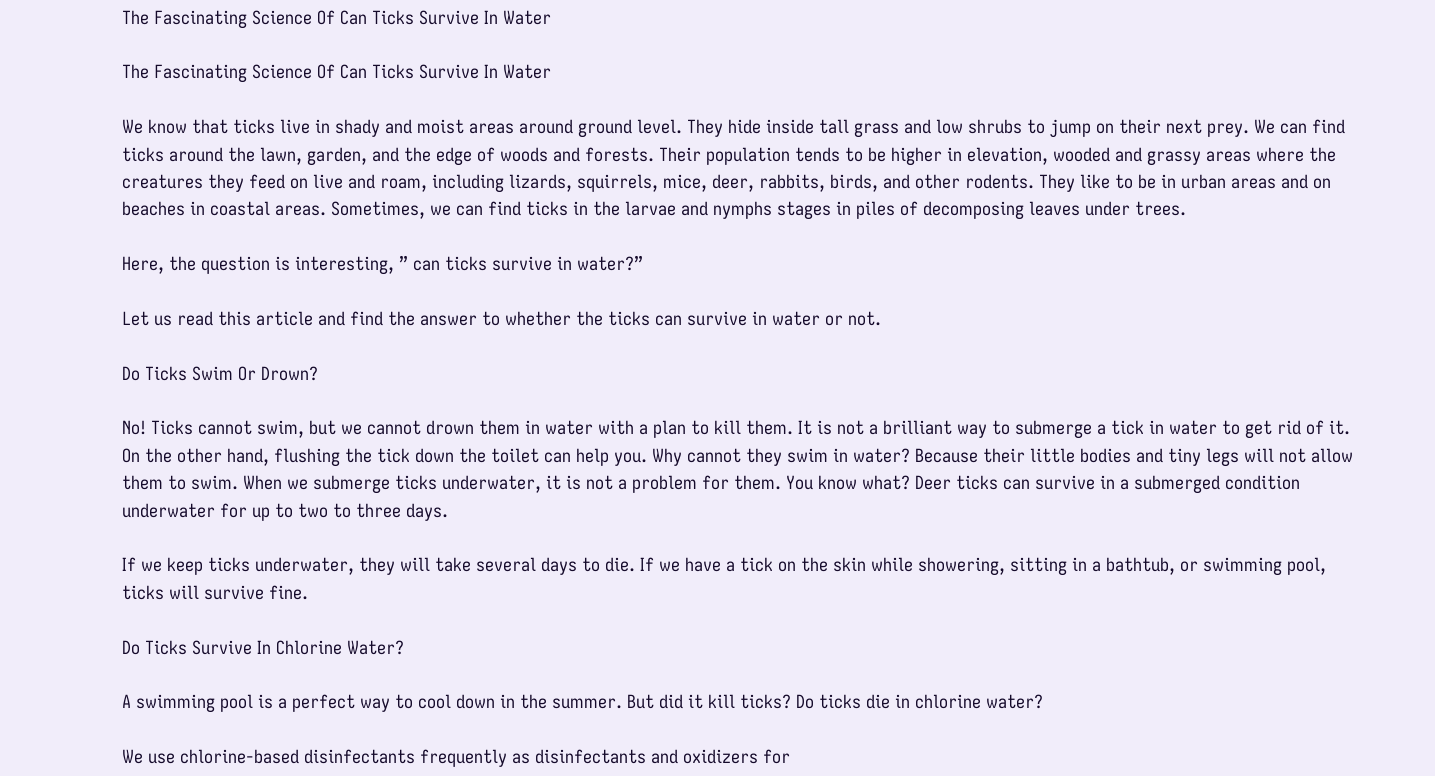The Fascinating Science Of Can Ticks Survive In Water

The Fascinating Science Of Can Ticks Survive In Water

We know that ticks live in shady and moist areas around ground level. They hide inside tall grass and low shrubs to jump on their next prey. We can find ticks around the lawn, garden, and the edge of woods and forests. Their population tends to be higher in elevation, wooded and grassy areas where the creatures they feed on live and roam, including lizards, squirrels, mice, deer, rabbits, birds, and other rodents. They like to be in urban areas and on beaches in coastal areas. Sometimes, we can find ticks in the larvae and nymphs stages in piles of decomposing leaves under trees.

Here, the question is interesting, ” can ticks survive in water?”

Let us read this article and find the answer to whether the ticks can survive in water or not.

Do Ticks Swim Or Drown?

No! Ticks cannot swim, but we cannot drown them in water with a plan to kill them. It is not a brilliant way to submerge a tick in water to get rid of it. On the other hand, flushing the tick down the toilet can help you. Why cannot they swim in water? Because their little bodies and tiny legs will not allow them to swim. When we submerge ticks underwater, it is not a problem for them. You know what? Deer ticks can survive in a submerged condition underwater for up to two to three days.

If we keep ticks underwater, they will take several days to die. If we have a tick on the skin while showering, sitting in a bathtub, or swimming pool, ticks will survive fine.

Do Ticks Survive In Chlorine Water?

A swimming pool is a perfect way to cool down in the summer. But did it kill ticks? Do ticks die in chlorine water?

We use chlorine-based disinfectants frequently as disinfectants and oxidizers for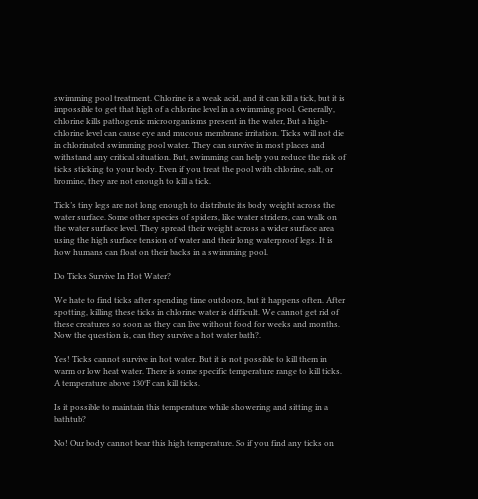swimming pool treatment. Chlorine is a weak acid, and it can kill a tick, but it is impossible to get that high of a chlorine level in a swimming pool. Generally, chlorine kills pathogenic microorganisms present in the water, But a high-chlorine level can cause eye and mucous membrane irritation. Ticks will not die in chlorinated swimming pool water. They can survive in most places and withstand any critical situation. But, swimming can help you reduce the risk of ticks sticking to your body. Even if you treat the pool with chlorine, salt, or bromine, they are not enough to kill a tick.

Tick’s tiny legs are not long enough to distribute its body weight across the water surface. Some other species of spiders, like water striders, can walk on the water surface level. They spread their weight across a wider surface area using the high surface tension of water and their long waterproof legs. It is how humans can float on their backs in a swimming pool.

Do Ticks Survive In Hot Water?

We hate to find ticks after spending time outdoors, but it happens often. After spotting, killing these ticks in chlorine water is difficult. We cannot get rid of these creatures so soon as they can live without food for weeks and months. Now the question is, can they survive a hot water bath?.

Yes! Ticks cannot survive in hot water. But it is not possible to kill them in warm or low heat water. There is some specific temperature range to kill ticks. A temperature above 130°F can kill ticks.

Is it possible to maintain this temperature while showering and sitting in a bathtub?

No! Our body cannot bear this high temperature. So if you find any ticks on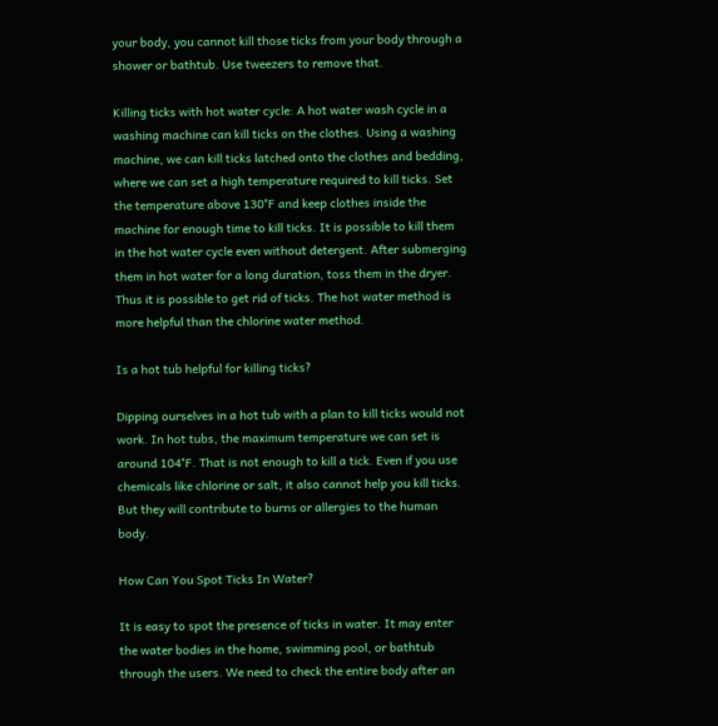your body, you cannot kill those ticks from your body through a shower or bathtub. Use tweezers to remove that.

Killing ticks with hot water cycle: A hot water wash cycle in a washing machine can kill ticks on the clothes. Using a washing machine, we can kill ticks latched onto the clothes and bedding, where we can set a high temperature required to kill ticks. Set the temperature above 130°F and keep clothes inside the machine for enough time to kill ticks. It is possible to kill them in the hot water cycle even without detergent. After submerging them in hot water for a long duration, toss them in the dryer. Thus it is possible to get rid of ticks. The hot water method is more helpful than the chlorine water method.

Is a hot tub helpful for killing ticks?

Dipping ourselves in a hot tub with a plan to kill ticks would not work. In hot tubs, the maximum temperature we can set is around 104°F. That is not enough to kill a tick. Even if you use chemicals like chlorine or salt, it also cannot help you kill ticks. But they will contribute to burns or allergies to the human body.

How Can You Spot Ticks In Water?

It is easy to spot the presence of ticks in water. It may enter the water bodies in the home, swimming pool, or bathtub through the users. We need to check the entire body after an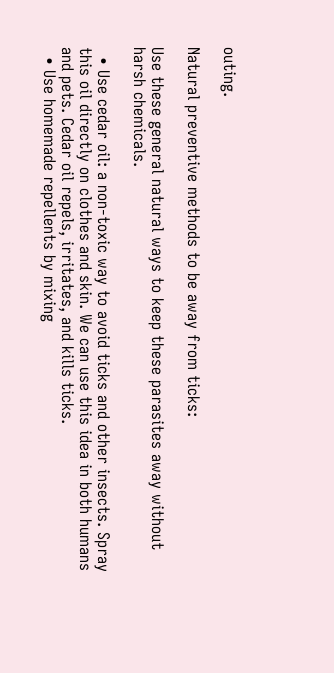outing.

Natural preventive methods to be away from ticks:

Use these general natural ways to keep these parasites away without harsh chemicals.

  • Use cedar oil: a non-toxic way to avoid ticks and other insects. Spray this oil directly on clothes and skin. We can use this idea in both humans and pets. Cedar oil repels, irritates, and kills ticks.
  • Use homemade repellents by mixing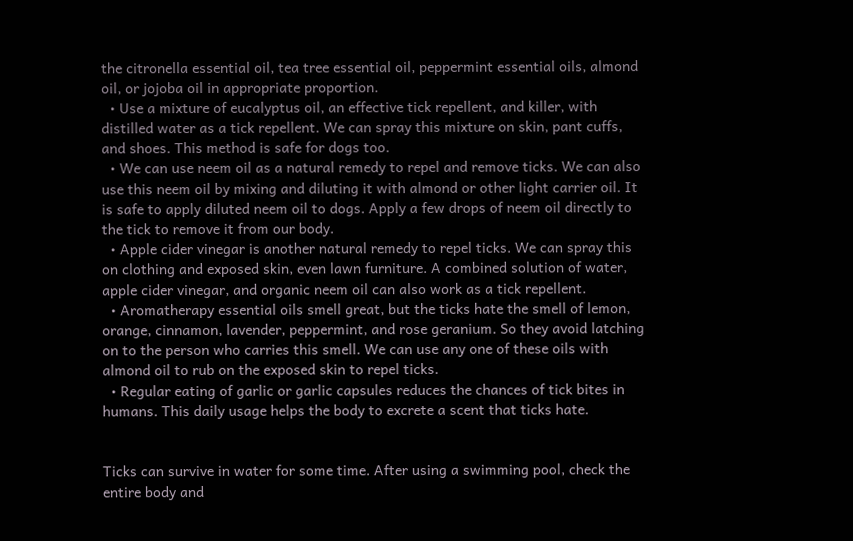the citronella essential oil, tea tree essential oil, peppermint essential oils, almond oil, or jojoba oil in appropriate proportion.
  • Use a mixture of eucalyptus oil, an effective tick repellent, and killer, with distilled water as a tick repellent. We can spray this mixture on skin, pant cuffs, and shoes. This method is safe for dogs too.
  • We can use neem oil as a natural remedy to repel and remove ticks. We can also use this neem oil by mixing and diluting it with almond or other light carrier oil. It is safe to apply diluted neem oil to dogs. Apply a few drops of neem oil directly to the tick to remove it from our body.
  • Apple cider vinegar is another natural remedy to repel ticks. We can spray this on clothing and exposed skin, even lawn furniture. A combined solution of water, apple cider vinegar, and organic neem oil can also work as a tick repellent.
  • Aromatherapy essential oils smell great, but the ticks hate the smell of lemon, orange, cinnamon, lavender, peppermint, and rose geranium. So they avoid latching on to the person who carries this smell. We can use any one of these oils with almond oil to rub on the exposed skin to repel ticks.
  • Regular eating of garlic or garlic capsules reduces the chances of tick bites in humans. This daily usage helps the body to excrete a scent that ticks hate.


Ticks can survive in water for some time. After using a swimming pool, check the entire body and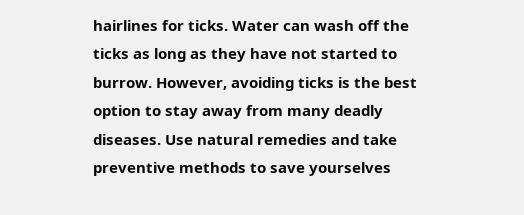hairlines for ticks. Water can wash off the ticks as long as they have not started to burrow. However, avoiding ticks is the best option to stay away from many deadly diseases. Use natural remedies and take preventive methods to save yourselves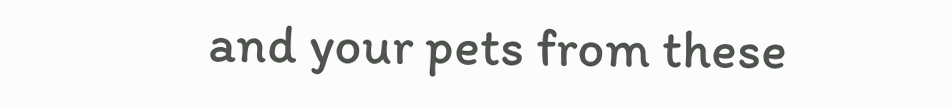and your pets from these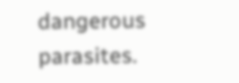dangerous parasites.